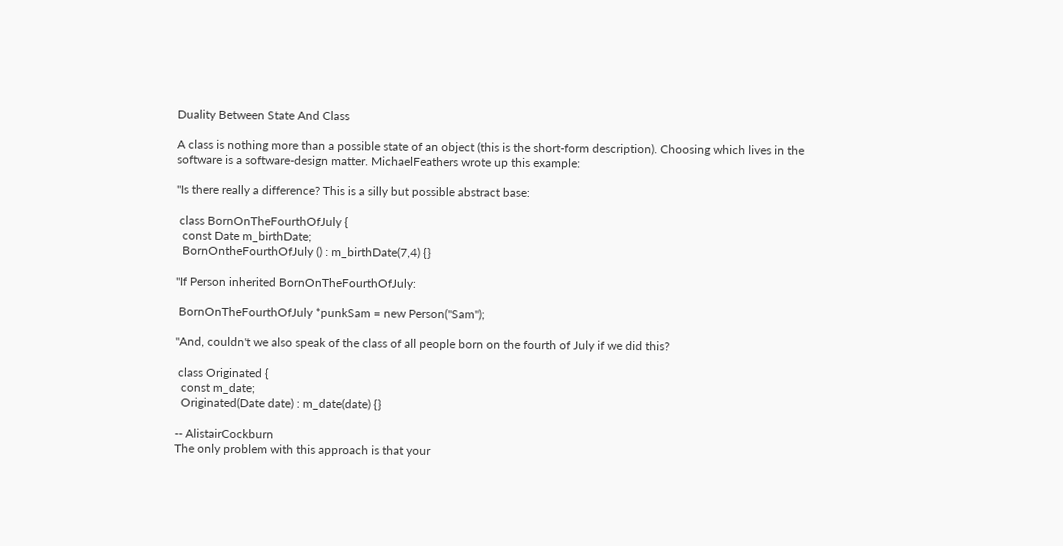Duality Between State And Class

A class is nothing more than a possible state of an object (this is the short-form description). Choosing which lives in the software is a software-design matter. MichaelFeathers wrote up this example:

"Is there really a difference? This is a silly but possible abstract base:

 class BornOnTheFourthOfJuly {
  const Date m_birthDate;
  BornOntheFourthOfJuly () : m_birthDate(7,4) {}

"If Person inherited BornOnTheFourthOfJuly:

 BornOnTheFourthOfJuly *punkSam = new Person("Sam");

"And, couldn't we also speak of the class of all people born on the fourth of July if we did this?

 class Originated {
  const m_date;
  Originated(Date date) : m_date(date) {}

-- AlistairCockburn
The only problem with this approach is that your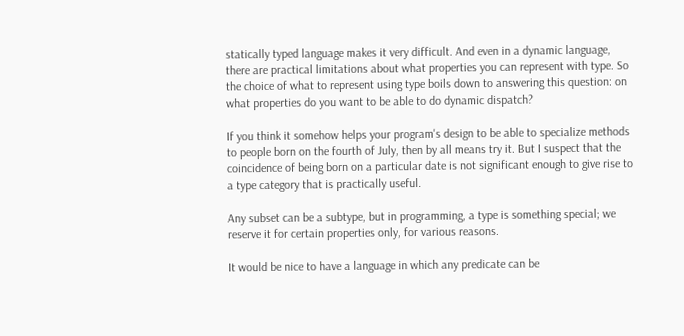statically typed language makes it very difficult. And even in a dynamic language, there are practical limitations about what properties you can represent with type. So the choice of what to represent using type boils down to answering this question: on what properties do you want to be able to do dynamic dispatch?

If you think it somehow helps your program's design to be able to specialize methods to people born on the fourth of July, then by all means try it. But I suspect that the coincidence of being born on a particular date is not significant enough to give rise to a type category that is practically useful.

Any subset can be a subtype, but in programming, a type is something special; we reserve it for certain properties only, for various reasons.

It would be nice to have a language in which any predicate can be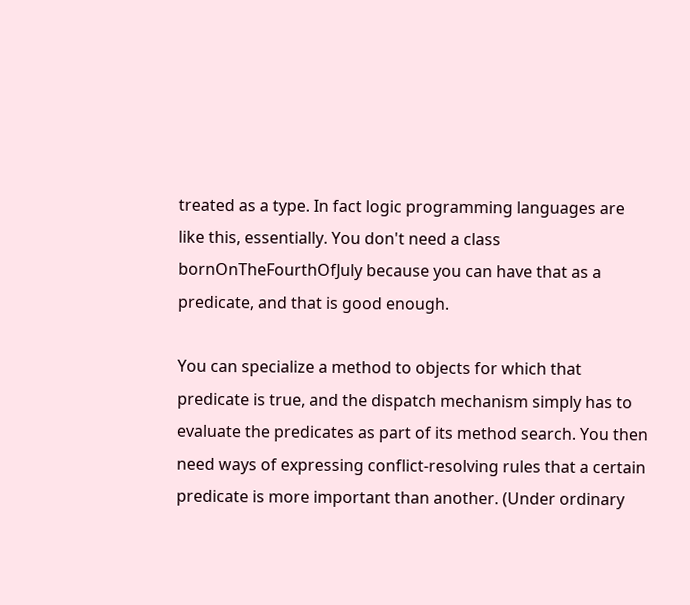treated as a type. In fact logic programming languages are like this, essentially. You don't need a class bornOnTheFourthOfJuly because you can have that as a predicate, and that is good enough.

You can specialize a method to objects for which that predicate is true, and the dispatch mechanism simply has to evaluate the predicates as part of its method search. You then need ways of expressing conflict-resolving rules that a certain predicate is more important than another. (Under ordinary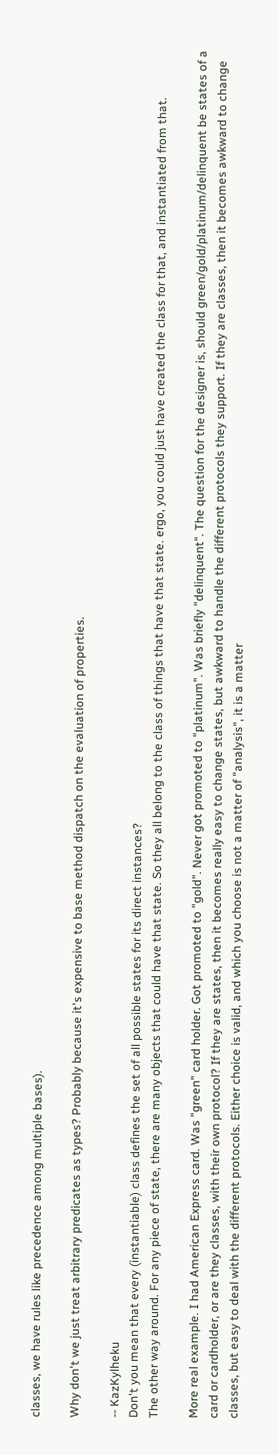classes, we have rules like precedence among multiple bases).

Why don't we just treat arbitrary predicates as types? Probably because it's expensive to base method dispatch on the evaluation of properties.

-- KazKylheku
Don't you mean that every (instantiable) class defines the set of all possible states for its direct instances?
The other way around. For any piece of state, there are many objects that could have that state. So they all belong to the class of things that have that state. ergo, you could just have created the class for that, and instantiated from that.

More real example. I had American Express card. Was "green" card holder. Got promoted to "gold". Never got promoted to "platinum". Was briefly "delinquent". The question for the designer is, should green/gold/platinum/delinquent be states of a card or cardholder, or are they classes, with their own protocol? If they are states, then it becomes really easy to change states, but awkward to handle the different protocols they support. If they are classes, then it becomes awkward to change classes, but easy to deal with the different protocols. Either choice is valid, and which you choose is not a matter of "analysis", it is a matter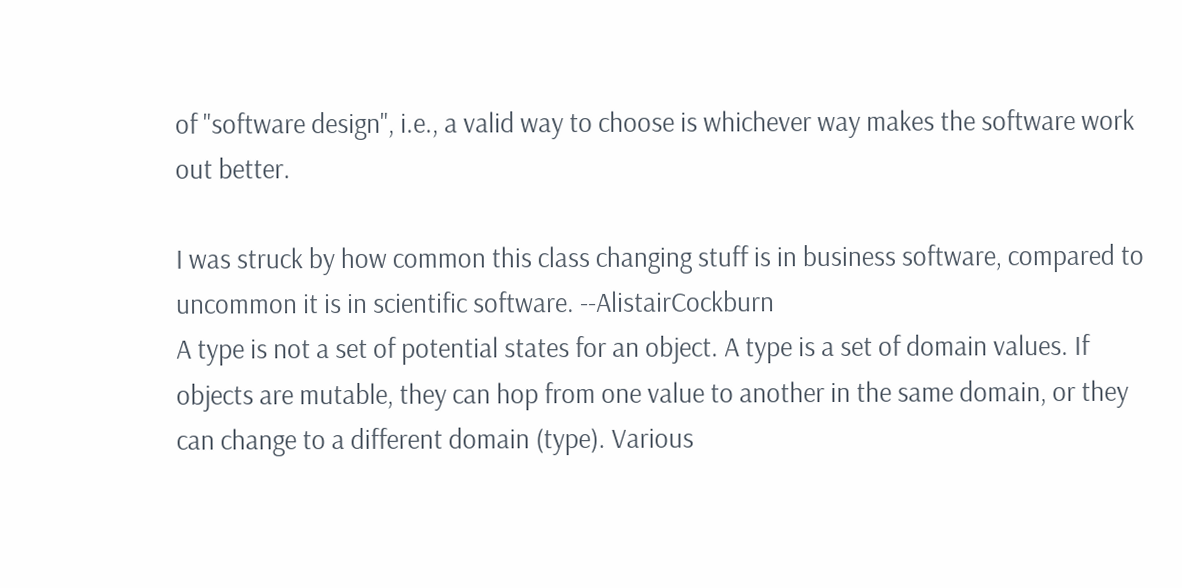of "software design", i.e., a valid way to choose is whichever way makes the software work out better.

I was struck by how common this class changing stuff is in business software, compared to uncommon it is in scientific software. --AlistairCockburn
A type is not a set of potential states for an object. A type is a set of domain values. If objects are mutable, they can hop from one value to another in the same domain, or they can change to a different domain (type). Various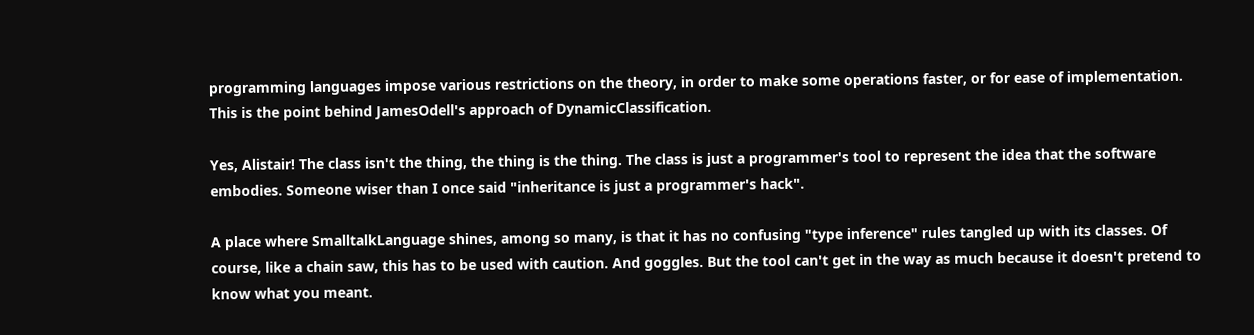programming languages impose various restrictions on the theory, in order to make some operations faster, or for ease of implementation.
This is the point behind JamesOdell's approach of DynamicClassification.

Yes, Alistair! The class isn't the thing, the thing is the thing. The class is just a programmer's tool to represent the idea that the software embodies. Someone wiser than I once said "inheritance is just a programmer's hack".

A place where SmalltalkLanguage shines, among so many, is that it has no confusing "type inference" rules tangled up with its classes. Of course, like a chain saw, this has to be used with caution. And goggles. But the tool can't get in the way as much because it doesn't pretend to know what you meant.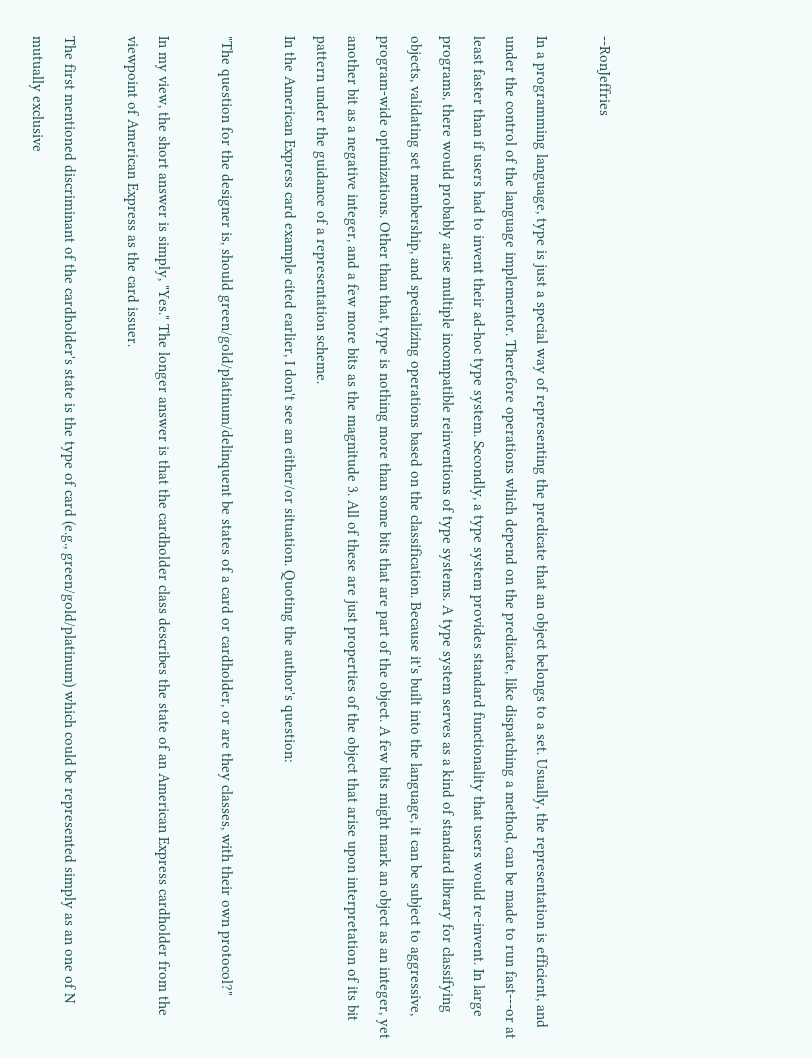--RonJeffries

In a programming language, type is just a special way of representing the predicate that an object belongs to a set. Usually, the representation is efficient, and under the control of the language implementor. Therefore operations which depend on the predicate, like dispatching a method, can be made to run fast---or at least faster than if users had to invent their ad-hoc type system. Secondly, a type system provides standard functionality that users would re-invent. In large programs, there would probably arise multiple incompatible reinventions of type systems. A type system serves as a kind of standard library for classifying objects, validating set membership, and specializing operations based on the classification. Because it's built into the language, it can be subject to aggressive, program-wide optimizations. Other than that, type is nothing more than some bits that are part of the object. A few bits might mark an object as an integer, yet another bit as a negative integer, and a few more bits as the magnitude 3. All of these are just properties of the object that arise upon interpretation of its bit pattern under the guidance of a representation scheme.
In the American Express card example cited earlier, I don't see an either/or situation. Quoting the author's question:

"The question for the designer is, should green/gold/platinum/delinquent be states of a card or cardholder, or are they classes, with their own protocol?"

In my view, the short answer is simply, "Yes." The longer answer is that the cardholder class describes the state of an American Express cardholder from the viewpoint of American Express as the card issuer.

The first mentioned discriminant of the cardholder's state is the type of card (e.g., green/gold/platinum) which could be represented simply as an one of N mutually exclusive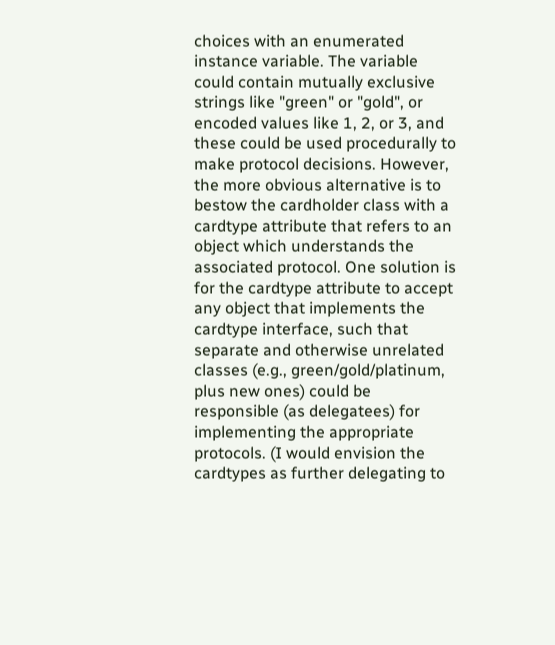choices with an enumerated instance variable. The variable could contain mutually exclusive strings like "green" or "gold", or encoded values like 1, 2, or 3, and these could be used procedurally to make protocol decisions. However, the more obvious alternative is to bestow the cardholder class with a cardtype attribute that refers to an object which understands the associated protocol. One solution is for the cardtype attribute to accept any object that implements the cardtype interface, such that separate and otherwise unrelated classes (e.g., green/gold/platinum, plus new ones) could be responsible (as delegatees) for implementing the appropriate protocols. (I would envision the cardtypes as further delegating to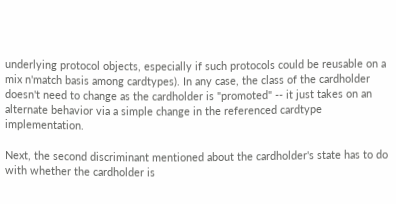underlying protocol objects, especially if such protocols could be reusable on a mix n'match basis among cardtypes). In any case, the class of the cardholder doesn't need to change as the cardholder is "promoted" -- it just takes on an alternate behavior via a simple change in the referenced cardtype implementation.

Next, the second discriminant mentioned about the cardholder's state has to do with whether the cardholder is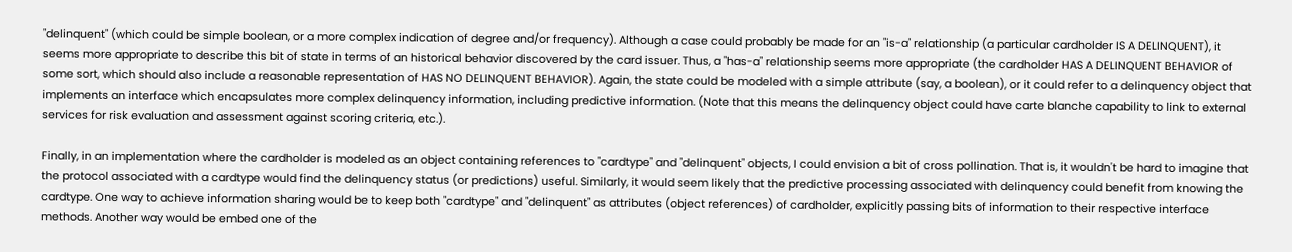"delinquent" (which could be simple boolean, or a more complex indication of degree and/or frequency). Although a case could probably be made for an "is-a" relationship (a particular cardholder IS A DELINQUENT), it seems more appropriate to describe this bit of state in terms of an historical behavior discovered by the card issuer. Thus, a "has-a" relationship seems more appropriate (the cardholder HAS A DELINQUENT BEHAVIOR of some sort, which should also include a reasonable representation of HAS NO DELINQUENT BEHAVIOR). Again, the state could be modeled with a simple attribute (say, a boolean), or it could refer to a delinquency object that implements an interface which encapsulates more complex delinquency information, including predictive information. (Note that this means the delinquency object could have carte blanche capability to link to external services for risk evaluation and assessment against scoring criteria, etc.).

Finally, in an implementation where the cardholder is modeled as an object containing references to "cardtype" and "delinquent" objects, I could envision a bit of cross pollination. That is, it wouldn't be hard to imagine that the protocol associated with a cardtype would find the delinquency status (or predictions) useful. Similarly, it would seem likely that the predictive processing associated with delinquency could benefit from knowing the cardtype. One way to achieve information sharing would be to keep both "cardtype" and "delinquent" as attributes (object references) of cardholder, explicitly passing bits of information to their respective interface methods. Another way would be embed one of the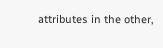attributes in the other,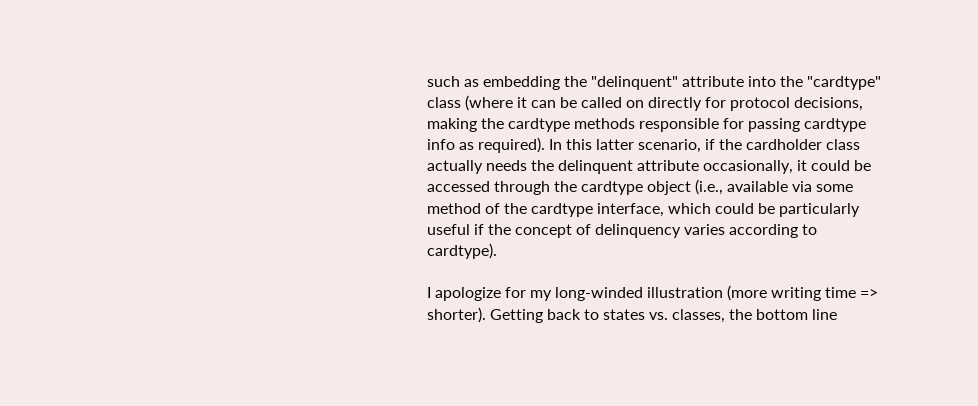such as embedding the "delinquent" attribute into the "cardtype" class (where it can be called on directly for protocol decisions, making the cardtype methods responsible for passing cardtype info as required). In this latter scenario, if the cardholder class actually needs the delinquent attribute occasionally, it could be accessed through the cardtype object (i.e., available via some method of the cardtype interface, which could be particularly useful if the concept of delinquency varies according to cardtype).

I apologize for my long-winded illustration (more writing time => shorter). Getting back to states vs. classes, the bottom line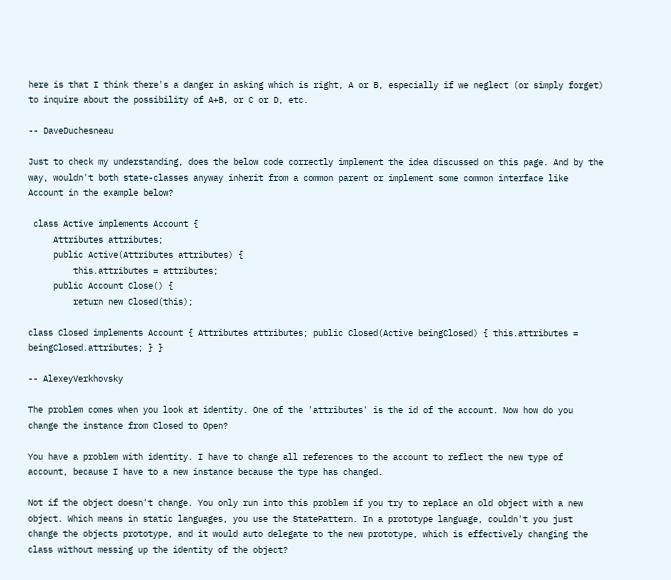here is that I think there's a danger in asking which is right, A or B, especially if we neglect (or simply forget) to inquire about the possibility of A+B, or C or D, etc.

-- DaveDuchesneau

Just to check my understanding, does the below code correctly implement the idea discussed on this page. And by the way, wouldn't both state-classes anyway inherit from a common parent or implement some common interface like Account in the example below?

 class Active implements Account {
     Attributes attributes;
     public Active(Attributes attributes) {
         this.attributes = attributes;
     public Account Close() {
         return new Closed(this);

class Closed implements Account { Attributes attributes; public Closed(Active beingClosed) { this.attributes = beingClosed.attributes; } }

-- AlexeyVerkhovsky

The problem comes when you look at identity. One of the 'attributes' is the id of the account. Now how do you change the instance from Closed to Open?

You have a problem with identity. I have to change all references to the account to reflect the new type of account, because I have to a new instance because the type has changed.

Not if the object doesn't change. You only run into this problem if you try to replace an old object with a new object. Which means in static languages, you use the StatePattern. In a prototype language, couldn't you just change the objects prototype, and it would auto delegate to the new prototype, which is effectively changing the class without messing up the identity of the object?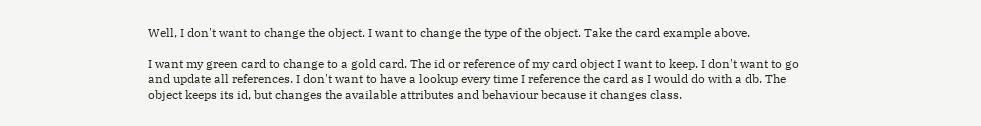Well, I don't want to change the object. I want to change the type of the object. Take the card example above.

I want my green card to change to a gold card. The id or reference of my card object I want to keep. I don't want to go and update all references. I don't want to have a lookup every time I reference the card as I would do with a db. The object keeps its id, but changes the available attributes and behaviour because it changes class.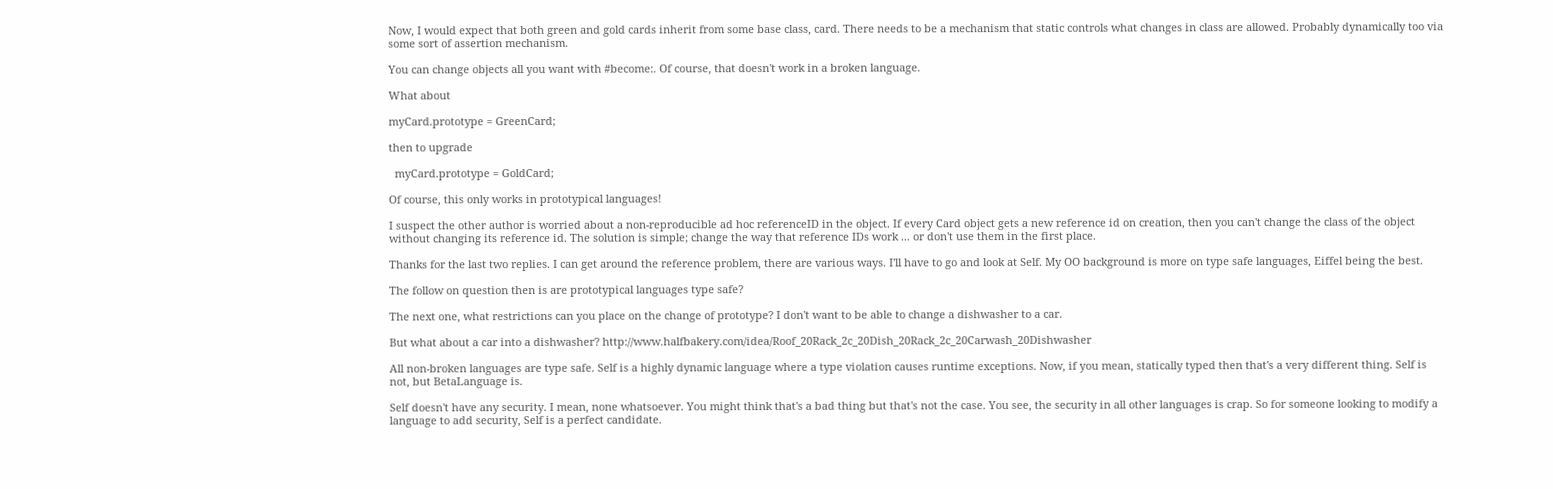Now, I would expect that both green and gold cards inherit from some base class, card. There needs to be a mechanism that static controls what changes in class are allowed. Probably dynamically too via some sort of assertion mechanism.

You can change objects all you want with #become:. Of course, that doesn't work in a broken language.

What about

myCard.prototype = GreenCard;

then to upgrade

  myCard.prototype = GoldCard;

Of course, this only works in prototypical languages!

I suspect the other author is worried about a non-reproducible ad hoc referenceID in the object. If every Card object gets a new reference id on creation, then you can't change the class of the object without changing its reference id. The solution is simple; change the way that reference IDs work ... or don't use them in the first place.

Thanks for the last two replies. I can get around the reference problem, there are various ways. I'll have to go and look at Self. My OO background is more on type safe languages, Eiffel being the best.

The follow on question then is are prototypical languages type safe?

The next one, what restrictions can you place on the change of prototype? I don't want to be able to change a dishwasher to a car.

But what about a car into a dishwasher? http://www.halfbakery.com/idea/Roof_20Rack_2c_20Dish_20Rack_2c_20Carwash_20Dishwasher

All non-broken languages are type safe. Self is a highly dynamic language where a type violation causes runtime exceptions. Now, if you mean, statically typed then that's a very different thing. Self is not, but BetaLanguage is.

Self doesn't have any security. I mean, none whatsoever. You might think that's a bad thing but that's not the case. You see, the security in all other languages is crap. So for someone looking to modify a language to add security, Self is a perfect candidate.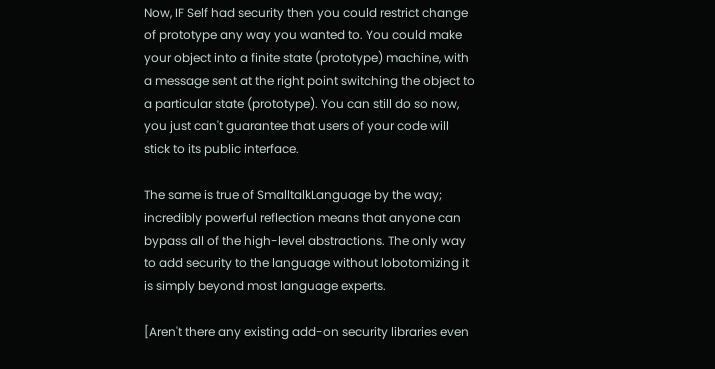Now, IF Self had security then you could restrict change of prototype any way you wanted to. You could make your object into a finite state (prototype) machine, with a message sent at the right point switching the object to a particular state (prototype). You can still do so now, you just can't guarantee that users of your code will stick to its public interface.

The same is true of SmalltalkLanguage by the way; incredibly powerful reflection means that anyone can bypass all of the high-level abstractions. The only way to add security to the language without lobotomizing it is simply beyond most language experts.

[Aren't there any existing add-on security libraries even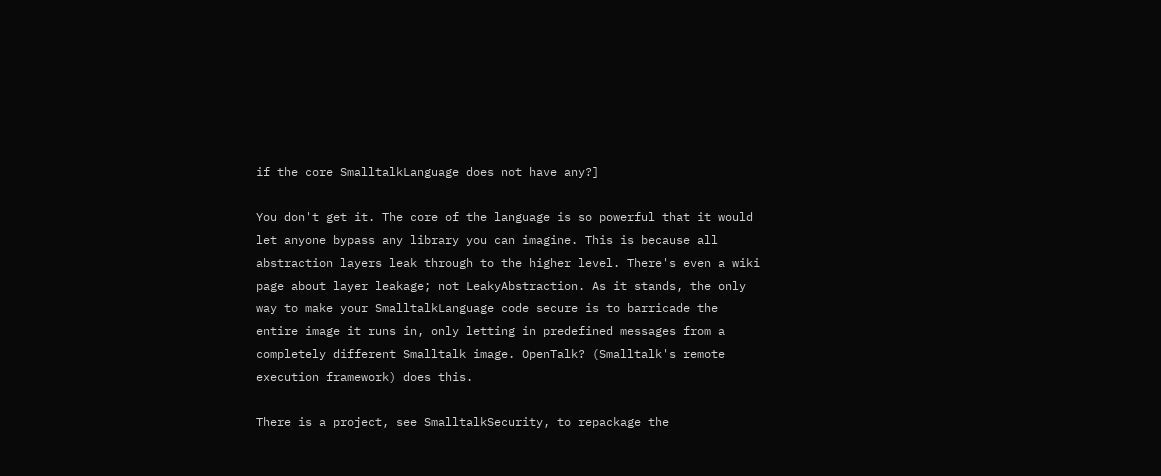if the core SmalltalkLanguage does not have any?]

You don't get it. The core of the language is so powerful that it would let anyone bypass any library you can imagine. This is because all abstraction layers leak through to the higher level. There's even a wiki page about layer leakage; not LeakyAbstraction. As it stands, the only way to make your SmalltalkLanguage code secure is to barricade the entire image it runs in, only letting in predefined messages from a completely different Smalltalk image. OpenTalk? (Smalltalk's remote execution framework) does this.

There is a project, see SmalltalkSecurity, to repackage the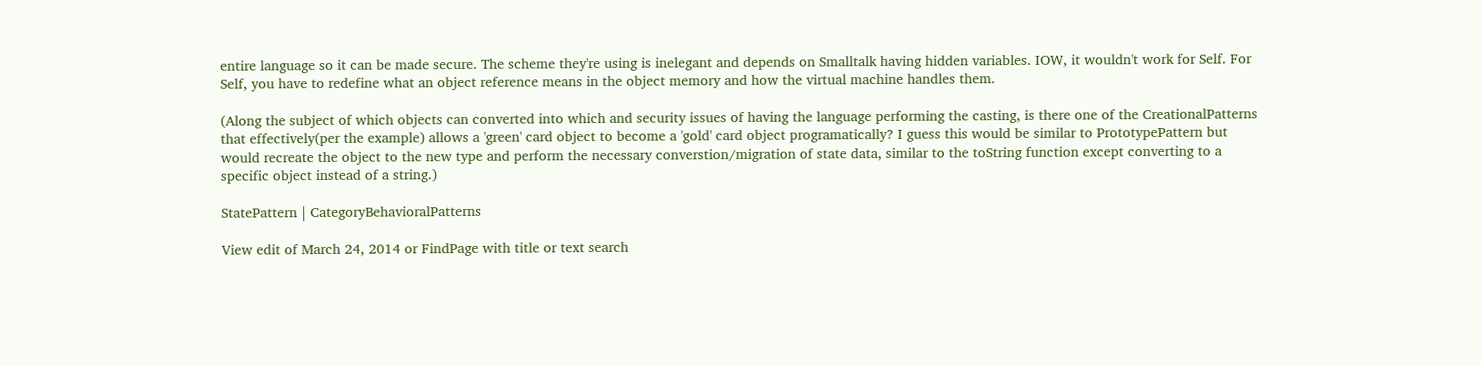entire language so it can be made secure. The scheme they're using is inelegant and depends on Smalltalk having hidden variables. IOW, it wouldn't work for Self. For Self, you have to redefine what an object reference means in the object memory and how the virtual machine handles them.

(Along the subject of which objects can converted into which and security issues of having the language performing the casting, is there one of the CreationalPatterns that effectively(per the example) allows a 'green' card object to become a 'gold' card object programatically? I guess this would be similar to PrototypePattern but would recreate the object to the new type and perform the necessary converstion/migration of state data, similar to the toString function except converting to a specific object instead of a string.)

StatePattern | CategoryBehavioralPatterns

View edit of March 24, 2014 or FindPage with title or text search